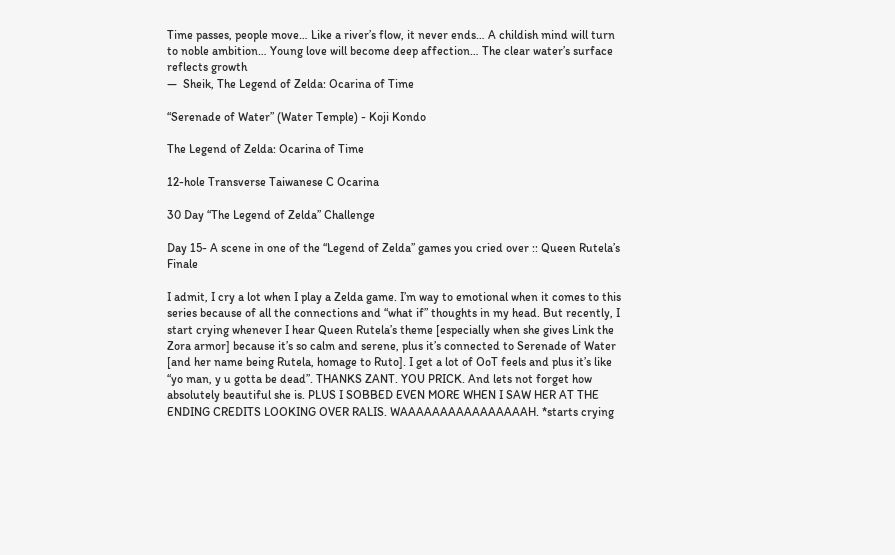Time passes, people move… Like a river’s flow, it never ends… A childish mind will turn to noble ambition… Young love will become deep affection… The clear water’s surface reflects growth
—  Sheik, The Legend of Zelda: Ocarina of Time

“Serenade of Water” (Water Temple) - Koji Kondo

The Legend of Zelda: Ocarina of Time

12-hole Transverse Taiwanese C Ocarina

30 Day “The Legend of Zelda” Challenge

Day 15- A scene in one of the “Legend of Zelda” games you cried over :: Queen Rutela’s Finale

I admit, I cry a lot when I play a Zelda game. I’m way to emotional when it comes to this series because of all the connections and “what if” thoughts in my head. But recently, I start crying whenever I hear Queen Rutela’s theme [especially when she gives Link the Zora armor] because it’s so calm and serene, plus it’s connected to Serenade of Water [and her name being Rutela, homage to Ruto]. I get a lot of OoT feels and plus it’s like “yo man, y u gotta be dead”. THANKS ZANT. YOU PRICK. And lets not forget how absolutely beautiful she is. PLUS I SOBBED EVEN MORE WHEN I SAW HER AT THE ENDING CREDITS LOOKING OVER RALIS. WAAAAAAAAAAAAAAAAH. *starts crying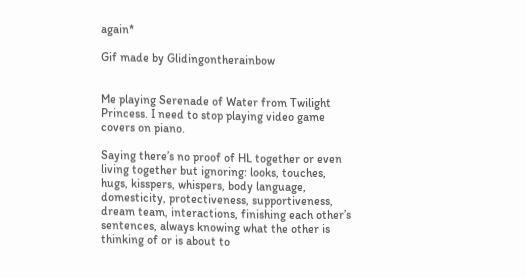again*

Gif made by Glidingontherainbow


Me playing Serenade of Water from Twilight Princess. I need to stop playing video game covers on piano.

Saying there’s no proof of HL together or even living together but ignoring: looks, touches, hugs, kisspers, whispers, body language, domesticity, protectiveness, supportiveness, dream team, interactions, finishing each other’s sentences, always knowing what the other is thinking of or is about to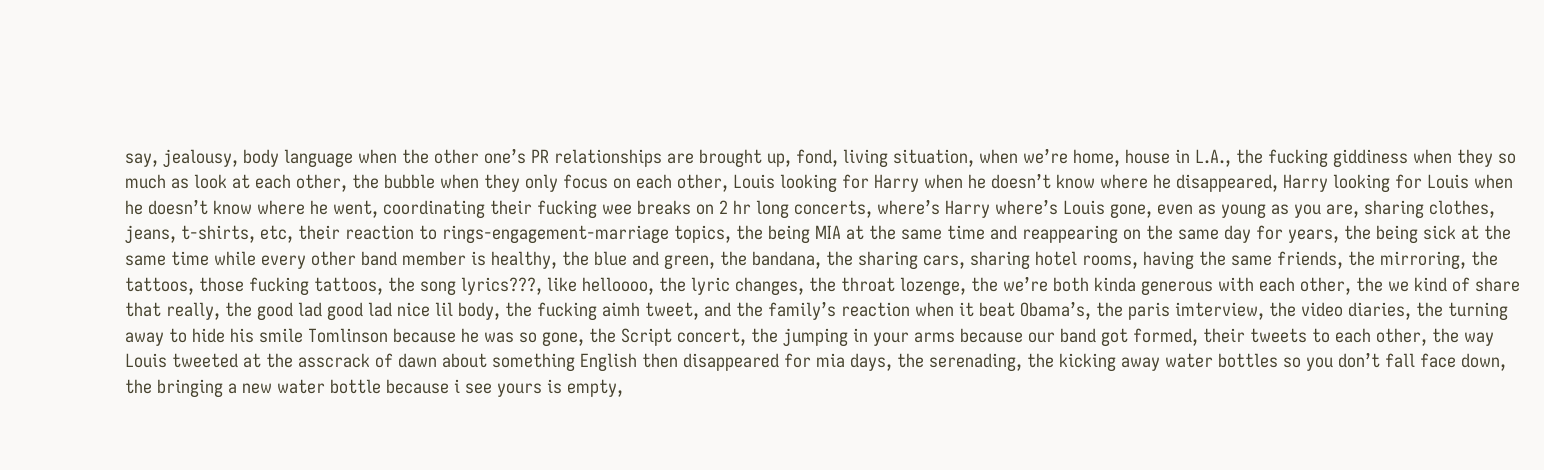say, jealousy, body language when the other one’s PR relationships are brought up, fond, living situation, when we’re home, house in L.A., the fucking giddiness when they so much as look at each other, the bubble when they only focus on each other, Louis looking for Harry when he doesn’t know where he disappeared, Harry looking for Louis when he doesn’t know where he went, coordinating their fucking wee breaks on 2 hr long concerts, where’s Harry where’s Louis gone, even as young as you are, sharing clothes, jeans, t-shirts, etc, their reaction to rings-engagement-marriage topics, the being MIA at the same time and reappearing on the same day for years, the being sick at the same time while every other band member is healthy, the blue and green, the bandana, the sharing cars, sharing hotel rooms, having the same friends, the mirroring, the tattoos, those fucking tattoos, the song lyrics???, like helloooo, the lyric changes, the throat lozenge, the we’re both kinda generous with each other, the we kind of share that really, the good lad good lad nice lil body, the fucking aimh tweet, and the family’s reaction when it beat Obama’s, the paris imterview, the video diaries, the turning away to hide his smile Tomlinson because he was so gone, the Script concert, the jumping in your arms because our band got formed, their tweets to each other, the way Louis tweeted at the asscrack of dawn about something English then disappeared for mia days, the serenading, the kicking away water bottles so you don’t fall face down, the bringing a new water bottle because i see yours is empty,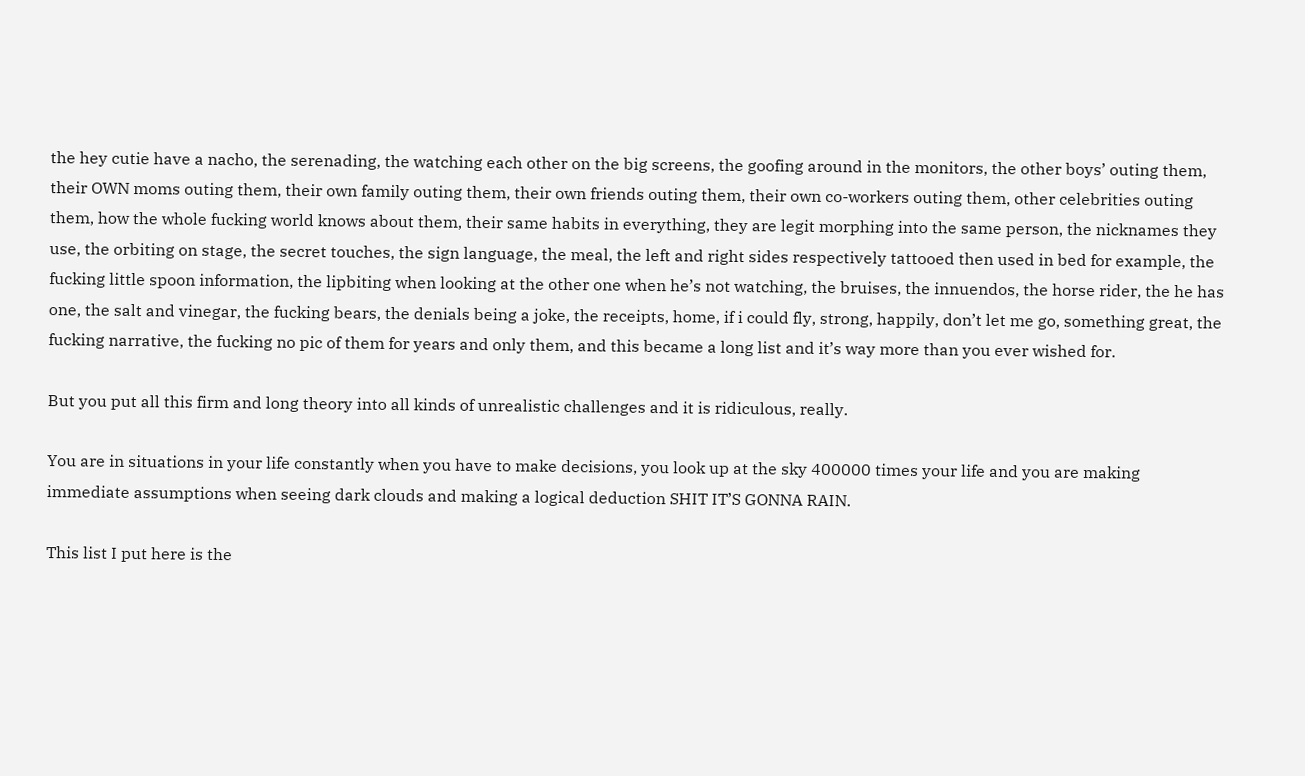the hey cutie have a nacho, the serenading, the watching each other on the big screens, the goofing around in the monitors, the other boys’ outing them, their OWN moms outing them, their own family outing them, their own friends outing them, their own co-workers outing them, other celebrities outing them, how the whole fucking world knows about them, their same habits in everything, they are legit morphing into the same person, the nicknames they use, the orbiting on stage, the secret touches, the sign language, the meal, the left and right sides respectively tattooed then used in bed for example, the fucking little spoon information, the lipbiting when looking at the other one when he’s not watching, the bruises, the innuendos, the horse rider, the he has one, the salt and vinegar, the fucking bears, the denials being a joke, the receipts, home, if i could fly, strong, happily, don’t let me go, something great, the fucking narrative, the fucking no pic of them for years and only them, and this became a long list and it’s way more than you ever wished for.

But you put all this firm and long theory into all kinds of unrealistic challenges and it is ridiculous, really.

You are in situations in your life constantly when you have to make decisions, you look up at the sky 400000 times your life and you are making immediate assumptions when seeing dark clouds and making a logical deduction SHIT IT’S GONNA RAIN.

This list I put here is the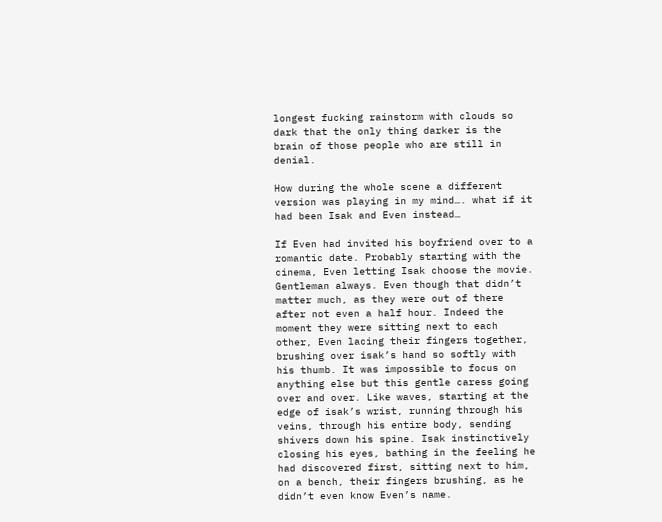longest fucking rainstorm with clouds so dark that the only thing darker is the brain of those people who are still in denial.

How during the whole scene a different version was playing in my mind…. what if it had been Isak and Even instead…

If Even had invited his boyfriend over to a romantic date. Probably starting with the cinema, Even letting Isak choose the movie. Gentleman always. Even though that didn’t matter much, as they were out of there after not even a half hour. Indeed the moment they were sitting next to each other, Even lacing their fingers together, brushing over isak’s hand so softly with his thumb. It was impossible to focus on anything else but this gentle caress going over and over. Like waves, starting at the edge of isak’s wrist, running through his veins, through his entire body, sending shivers down his spine. Isak instinctively closing his eyes, bathing in the feeling he had discovered first, sitting next to him, on a bench, their fingers brushing, as he didn’t even know Even’s name.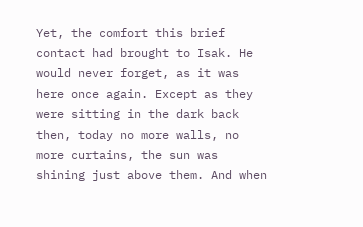Yet, the comfort this brief contact had brought to Isak. He would never forget, as it was here once again. Except as they were sitting in the dark back then, today no more walls, no more curtains, the sun was shining just above them. And when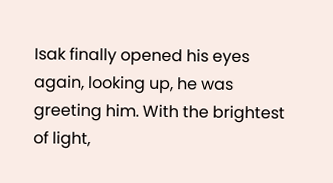Isak finally opened his eyes again, looking up, he was greeting him. With the brightest of light,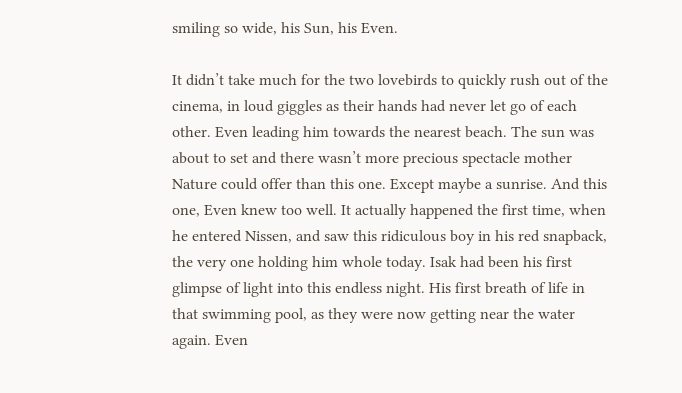smiling so wide, his Sun, his Even.

It didn’t take much for the two lovebirds to quickly rush out of the cinema, in loud giggles as their hands had never let go of each other. Even leading him towards the nearest beach. The sun was about to set and there wasn’t more precious spectacle mother Nature could offer than this one. Except maybe a sunrise. And this one, Even knew too well. It actually happened the first time, when he entered Nissen, and saw this ridiculous boy in his red snapback, the very one holding him whole today. Isak had been his first glimpse of light into this endless night. His first breath of life in that swimming pool, as they were now getting near the water again. Even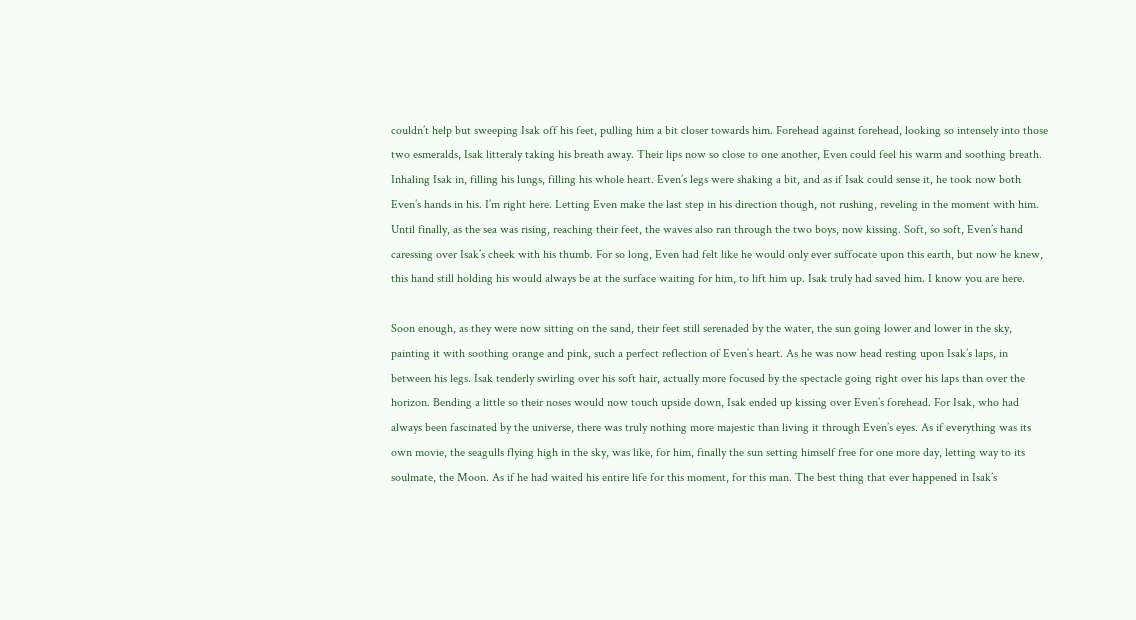couldn’t help but sweeping Isak off his feet, pulling him a bit closer towards him. Forehead against forehead, looking so intensely into those two esmeralds, Isak litteraly taking his breath away. Their lips now so close to one another, Even could feel his warm and soothing breath. Inhaling Isak in, filling his lungs, filling his whole heart. Even’s legs were shaking a bit, and as if Isak could sense it, he took now both Even’s hands in his. I’m right here. Letting Even make the last step in his direction though, not rushing, reveling in the moment with him. Until finally, as the sea was rising, reaching their feet, the waves also ran through the two boys, now kissing. Soft, so soft, Even’s hand caressing over Isak’s cheek with his thumb. For so long, Even had felt like he would only ever suffocate upon this earth, but now he knew, this hand still holding his would always be at the surface waiting for him, to lift him up. Isak truly had saved him. I know you are here.

Soon enough, as they were now sitting on the sand, their feet still serenaded by the water, the sun going lower and lower in the sky, painting it with soothing orange and pink, such a perfect reflection of Even’s heart. As he was now head resting upon Isak’s laps, in between his legs. Isak tenderly swirling over his soft hair, actually more focused by the spectacle going right over his laps than over the horizon. Bending a little so their noses would now touch upside down, Isak ended up kissing over Even’s forehead. For Isak, who had always been fascinated by the universe, there was truly nothing more majestic than living it through Even’s eyes. As if everything was its own movie, the seagulls flying high in the sky, was like, for him, finally the sun setting himself free for one more day, letting way to its soulmate, the Moon. As if he had waited his entire life for this moment, for this man. The best thing that ever happened in Isak’s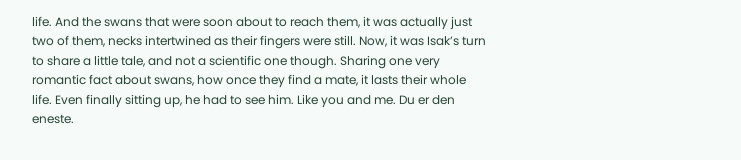life. And the swans that were soon about to reach them, it was actually just two of them, necks intertwined as their fingers were still. Now, it was Isak’s turn to share a little tale, and not a scientific one though. Sharing one very romantic fact about swans, how once they find a mate, it lasts their whole life. Even finally sitting up, he had to see him. Like you and me. Du er den eneste.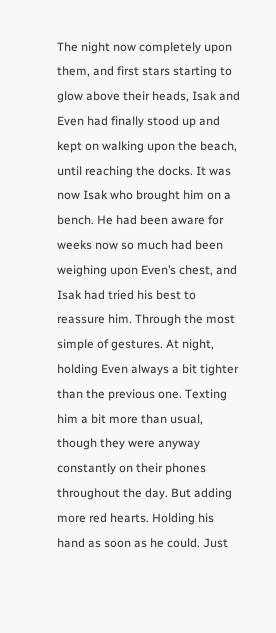The night now completely upon them, and first stars starting to glow above their heads, Isak and Even had finally stood up and kept on walking upon the beach, until reaching the docks. It was now Isak who brought him on a bench. He had been aware for weeks now so much had been weighing upon Even’s chest, and Isak had tried his best to reassure him. Through the most simple of gestures. At night, holding Even always a bit tighter than the previous one. Texting him a bit more than usual, though they were anyway constantly on their phones throughout the day. But adding more red hearts. Holding his hand as soon as he could. Just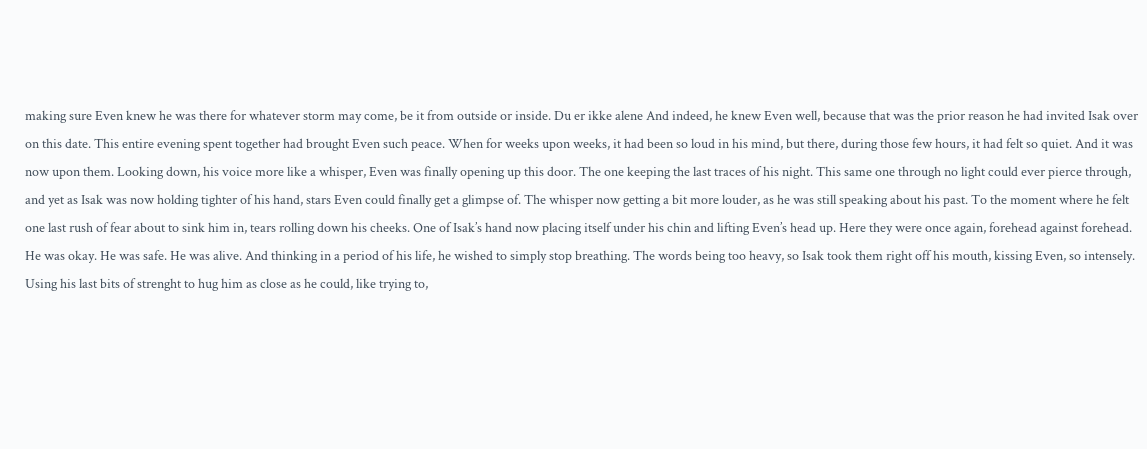making sure Even knew he was there for whatever storm may come, be it from outside or inside. Du er ikke alene And indeed, he knew Even well, because that was the prior reason he had invited Isak over on this date. This entire evening spent together had brought Even such peace. When for weeks upon weeks, it had been so loud in his mind, but there, during those few hours, it had felt so quiet. And it was now upon them. Looking down, his voice more like a whisper, Even was finally opening up this door. The one keeping the last traces of his night. This same one through no light could ever pierce through, and yet as Isak was now holding tighter of his hand, stars Even could finally get a glimpse of. The whisper now getting a bit more louder, as he was still speaking about his past. To the moment where he felt one last rush of fear about to sink him in, tears rolling down his cheeks. One of Isak’s hand now placing itself under his chin and lifting Even’s head up. Here they were once again, forehead against forehead. He was okay. He was safe. He was alive. And thinking in a period of his life, he wished to simply stop breathing. The words being too heavy, so Isak took them right off his mouth, kissing Even, so intensely. Using his last bits of strenght to hug him as close as he could, like trying to,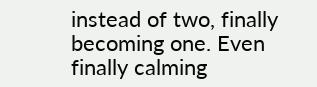instead of two, finally becoming one. Even finally calming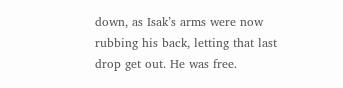down, as Isak’s arms were now rubbing his back, letting that last drop get out. He was free.